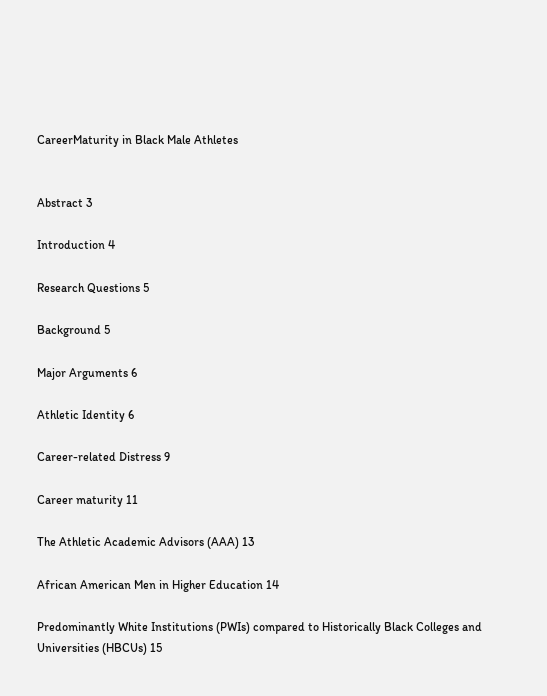CareerMaturity in Black Male Athletes


Abstract 3

Introduction 4

Research Questions 5

Background 5

Major Arguments 6

Athletic Identity 6

Career-related Distress 9

Career maturity 11

The Athletic Academic Advisors (AAA) 13

African American Men in Higher Education 14

Predominantly White Institutions (PWIs) compared to Historically Black Colleges and Universities (HBCUs) 15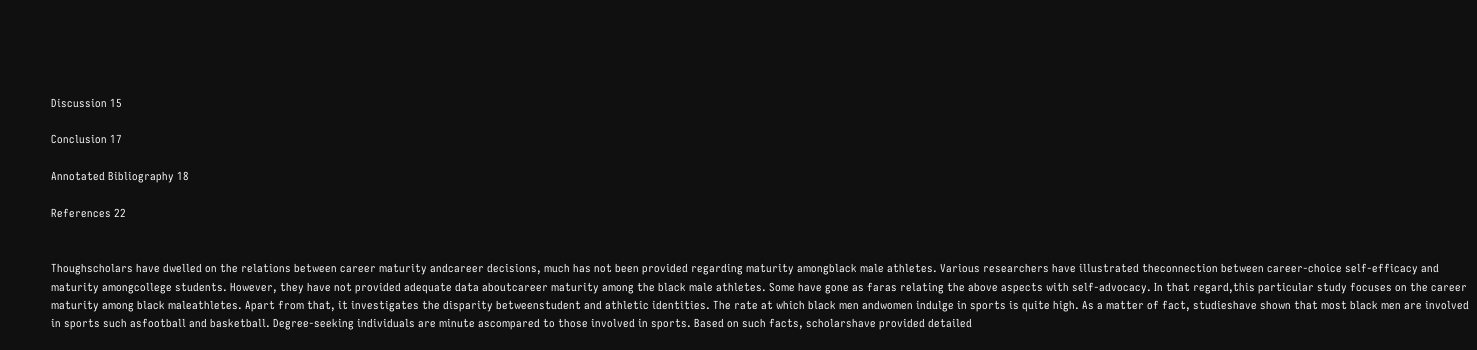Discussion 15

Conclusion 17

Annotated Bibliography 18

References 22


Thoughscholars have dwelled on the relations between career maturity andcareer decisions, much has not been provided regarding maturity amongblack male athletes. Various researchers have illustrated theconnection between career-choice self-efficacy and maturity amongcollege students. However, they have not provided adequate data aboutcareer maturity among the black male athletes. Some have gone as faras relating the above aspects with self-advocacy. In that regard,this particular study focuses on the career maturity among black maleathletes. Apart from that, it investigates the disparity betweenstudent and athletic identities. The rate at which black men andwomen indulge in sports is quite high. As a matter of fact, studieshave shown that most black men are involved in sports such asfootball and basketball. Degree-seeking individuals are minute ascompared to those involved in sports. Based on such facts, scholarshave provided detailed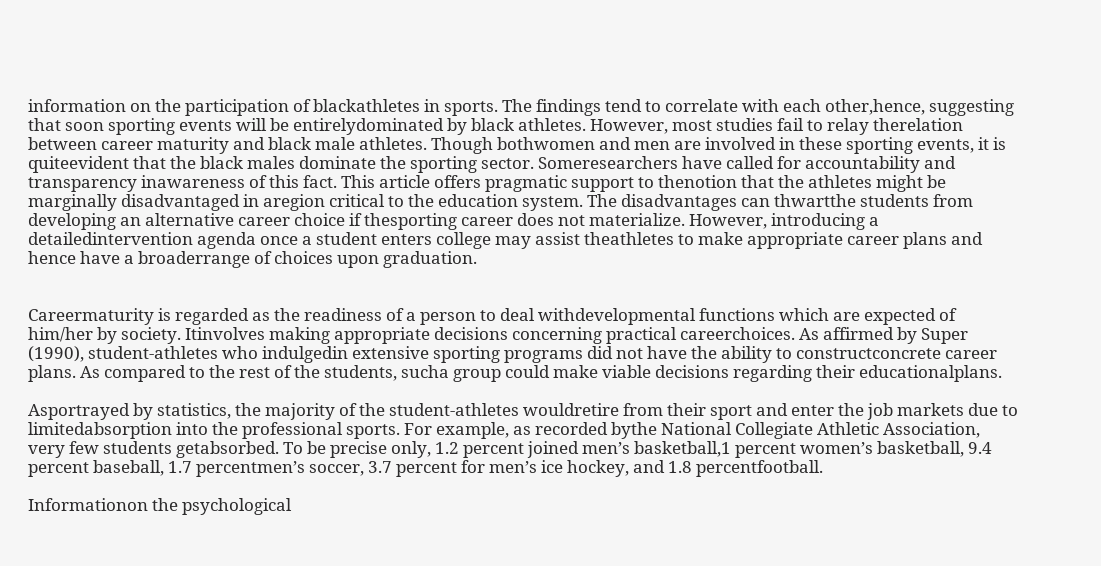information on the participation of blackathletes in sports. The findings tend to correlate with each other,hence, suggesting that soon sporting events will be entirelydominated by black athletes. However, most studies fail to relay therelation between career maturity and black male athletes. Though bothwomen and men are involved in these sporting events, it is quiteevident that the black males dominate the sporting sector. Someresearchers have called for accountability and transparency inawareness of this fact. This article offers pragmatic support to thenotion that the athletes might be marginally disadvantaged in aregion critical to the education system. The disadvantages can thwartthe students from developing an alternative career choice if thesporting career does not materialize. However, introducing a detailedintervention agenda once a student enters college may assist theathletes to make appropriate career plans and hence have a broaderrange of choices upon graduation.


Careermaturity is regarded as the readiness of a person to deal withdevelopmental functions which are expected of him/her by society. Itinvolves making appropriate decisions concerning practical careerchoices. As affirmed by Super (1990), student-athletes who indulgedin extensive sporting programs did not have the ability to constructconcrete career plans. As compared to the rest of the students, sucha group could make viable decisions regarding their educationalplans.

Asportrayed by statistics, the majority of the student-athletes wouldretire from their sport and enter the job markets due to limitedabsorption into the professional sports. For example, as recorded bythe National Collegiate Athletic Association, very few students getabsorbed. To be precise only, 1.2 percent joined men’s basketball,1 percent women’s basketball, 9.4 percent baseball, 1.7 percentmen’s soccer, 3.7 percent for men’s ice hockey, and 1.8 percentfootball.

Informationon the psychological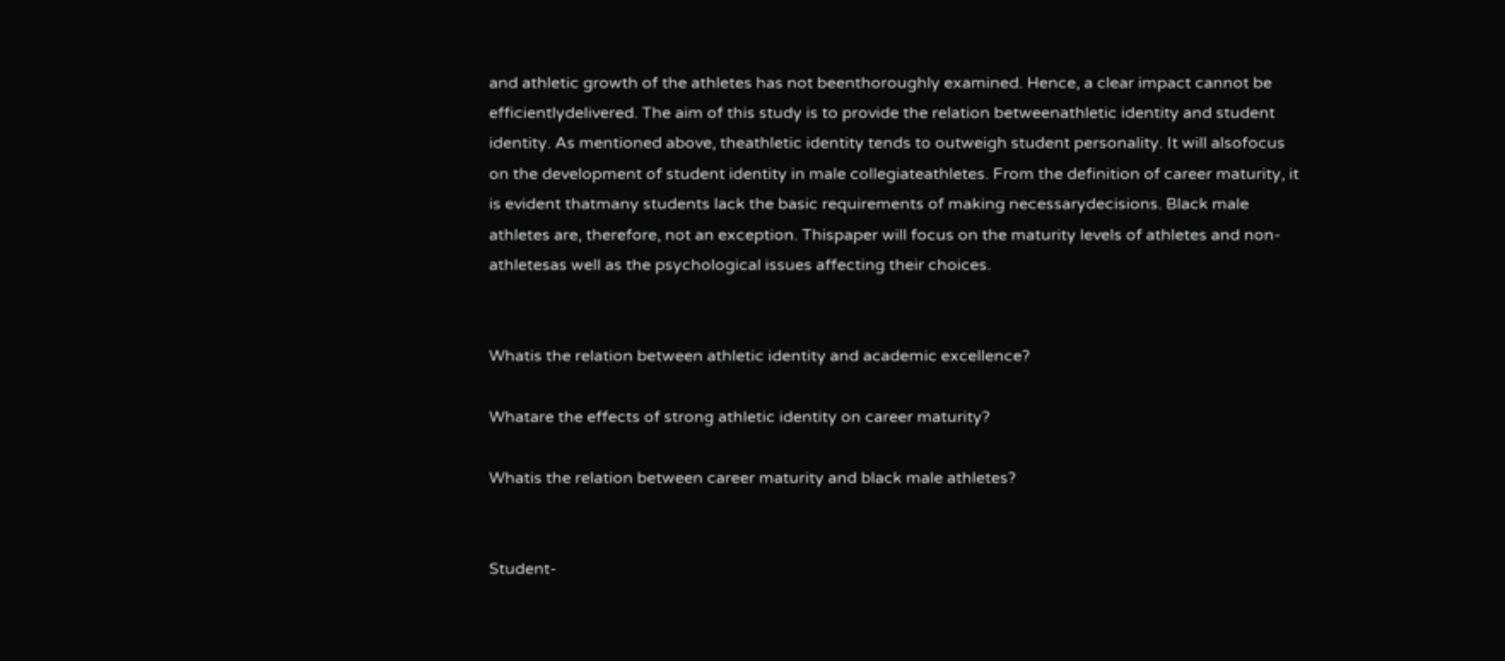and athletic growth of the athletes has not beenthoroughly examined. Hence, a clear impact cannot be efficientlydelivered. The aim of this study is to provide the relation betweenathletic identity and student identity. As mentioned above, theathletic identity tends to outweigh student personality. It will alsofocus on the development of student identity in male collegiateathletes. From the definition of career maturity, it is evident thatmany students lack the basic requirements of making necessarydecisions. Black male athletes are, therefore, not an exception. Thispaper will focus on the maturity levels of athletes and non-athletesas well as the psychological issues affecting their choices.


Whatis the relation between athletic identity and academic excellence?

Whatare the effects of strong athletic identity on career maturity?

Whatis the relation between career maturity and black male athletes?


Student-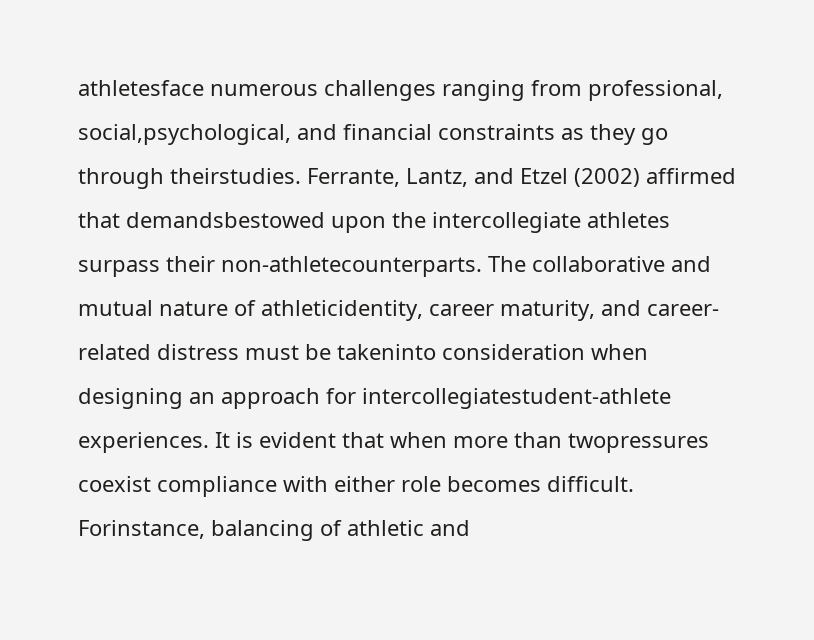athletesface numerous challenges ranging from professional, social,psychological, and financial constraints as they go through theirstudies. Ferrante, Lantz, and Etzel (2002) affirmed that demandsbestowed upon the intercollegiate athletes surpass their non-athletecounterparts. The collaborative and mutual nature of athleticidentity, career maturity, and career-related distress must be takeninto consideration when designing an approach for intercollegiatestudent-athlete experiences. It is evident that when more than twopressures coexist compliance with either role becomes difficult. Forinstance, balancing of athletic and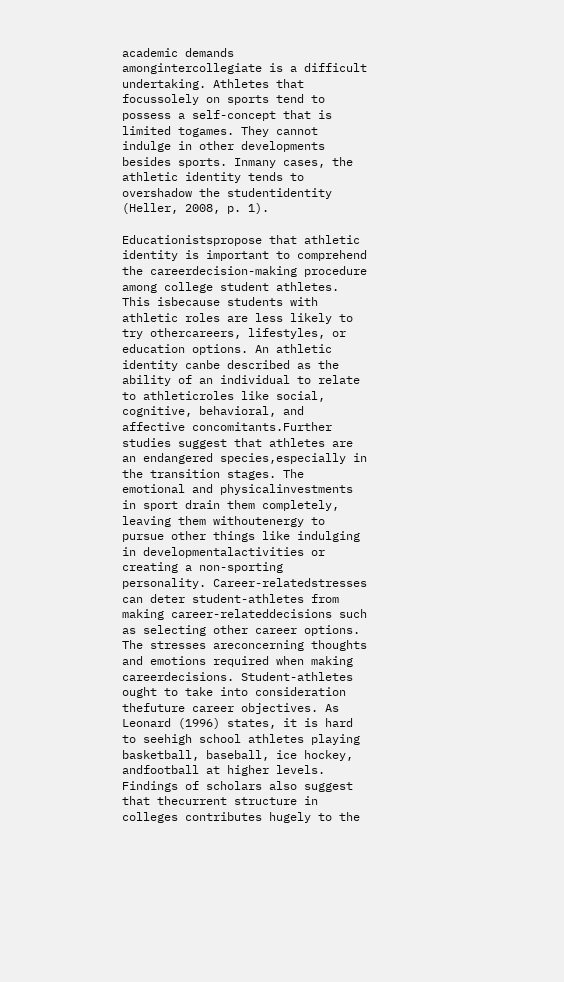academic demands amongintercollegiate is a difficult undertaking. Athletes that focussolely on sports tend to possess a self-concept that is limited togames. They cannot indulge in other developments besides sports. Inmany cases, the athletic identity tends to overshadow the studentidentity (Heller, 2008, p. 1).

Educationistspropose that athletic identity is important to comprehend the careerdecision-making procedure among college student athletes. This isbecause students with athletic roles are less likely to try othercareers, lifestyles, or education options. An athletic identity canbe described as the ability of an individual to relate to athleticroles like social, cognitive, behavioral, and affective concomitants.Further studies suggest that athletes are an endangered species,especially in the transition stages. The emotional and physicalinvestments in sport drain them completely, leaving them withoutenergy to pursue other things like indulging in developmentalactivities or creating a non-sporting personality. Career-relatedstresses can deter student-athletes from making career-relateddecisions such as selecting other career options. The stresses areconcerning thoughts and emotions required when making careerdecisions. Student-athletes ought to take into consideration thefuture career objectives. As Leonard (1996) states, it is hard to seehigh school athletes playing basketball, baseball, ice hockey, andfootball at higher levels. Findings of scholars also suggest that thecurrent structure in colleges contributes hugely to the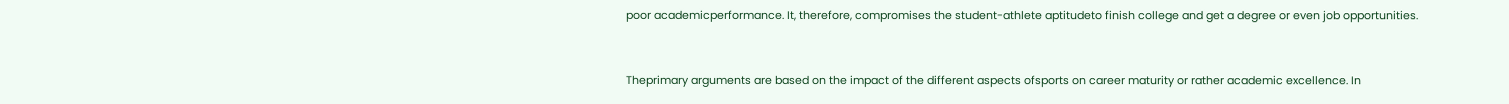poor academicperformance. It, therefore, compromises the student-athlete aptitudeto finish college and get a degree or even job opportunities.


Theprimary arguments are based on the impact of the different aspects ofsports on career maturity or rather academic excellence. In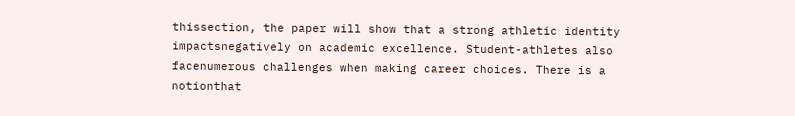thissection, the paper will show that a strong athletic identity impactsnegatively on academic excellence. Student-athletes also facenumerous challenges when making career choices. There is a notionthat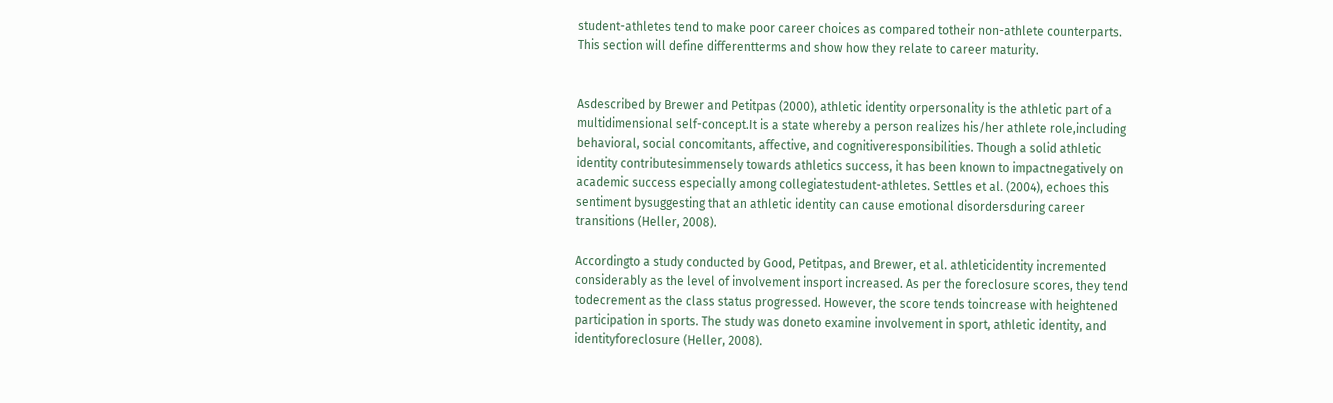student-athletes tend to make poor career choices as compared totheir non-athlete counterparts. This section will define differentterms and show how they relate to career maturity.


Asdescribed by Brewer and Petitpas (2000), athletic identity orpersonality is the athletic part of a multidimensional self-concept.It is a state whereby a person realizes his/her athlete role,including behavioral, social concomitants, affective, and cognitiveresponsibilities. Though a solid athletic identity contributesimmensely towards athletics success, it has been known to impactnegatively on academic success especially among collegiatestudent-athletes. Settles et al. (2004), echoes this sentiment bysuggesting that an athletic identity can cause emotional disordersduring career transitions (Heller, 2008).

Accordingto a study conducted by Good, Petitpas, and Brewer, et al. athleticidentity incremented considerably as the level of involvement insport increased. As per the foreclosure scores, they tend todecrement as the class status progressed. However, the score tends toincrease with heightened participation in sports. The study was doneto examine involvement in sport, athletic identity, and identityforeclosure (Heller, 2008).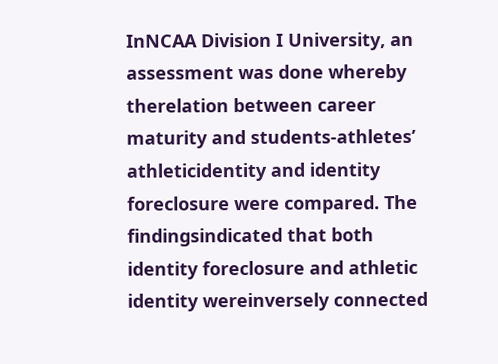InNCAA Division I University, an assessment was done whereby therelation between career maturity and students-athletes’ athleticidentity and identity foreclosure were compared. The findingsindicated that both identity foreclosure and athletic identity wereinversely connected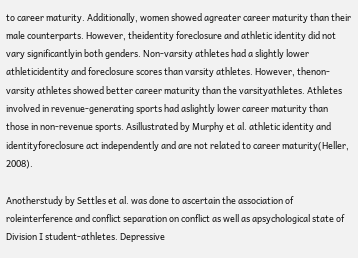to career maturity. Additionally, women showed agreater career maturity than their male counterparts. However, theidentity foreclosure and athletic identity did not vary significantlyin both genders. Non-varsity athletes had a slightly lower athleticidentity and foreclosure scores than varsity athletes. However, thenon-varsity athletes showed better career maturity than the varsityathletes. Athletes involved in revenue-generating sports had aslightly lower career maturity than those in non-revenue sports. Asillustrated by Murphy et al. athletic identity and identityforeclosure act independently and are not related to career maturity(Heller, 2008).

Anotherstudy by Settles et al. was done to ascertain the association of roleinterference and conflict separation on conflict as well as apsychological state of Division I student-athletes. Depressive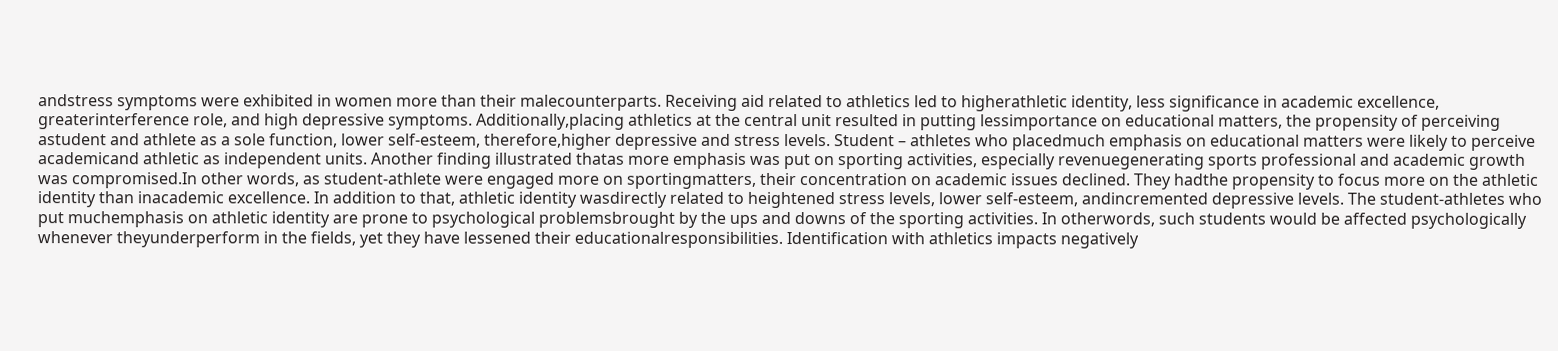andstress symptoms were exhibited in women more than their malecounterparts. Receiving aid related to athletics led to higherathletic identity, less significance in academic excellence, greaterinterference role, and high depressive symptoms. Additionally,placing athletics at the central unit resulted in putting lessimportance on educational matters, the propensity of perceiving astudent and athlete as a sole function, lower self-esteem, therefore,higher depressive and stress levels. Student – athletes who placedmuch emphasis on educational matters were likely to perceive academicand athletic as independent units. Another finding illustrated thatas more emphasis was put on sporting activities, especially revenuegenerating sports professional and academic growth was compromised.In other words, as student-athlete were engaged more on sportingmatters, their concentration on academic issues declined. They hadthe propensity to focus more on the athletic identity than inacademic excellence. In addition to that, athletic identity wasdirectly related to heightened stress levels, lower self-esteem, andincremented depressive levels. The student-athletes who put muchemphasis on athletic identity are prone to psychological problemsbrought by the ups and downs of the sporting activities. In otherwords, such students would be affected psychologically whenever theyunderperform in the fields, yet they have lessened their educationalresponsibilities. Identification with athletics impacts negatively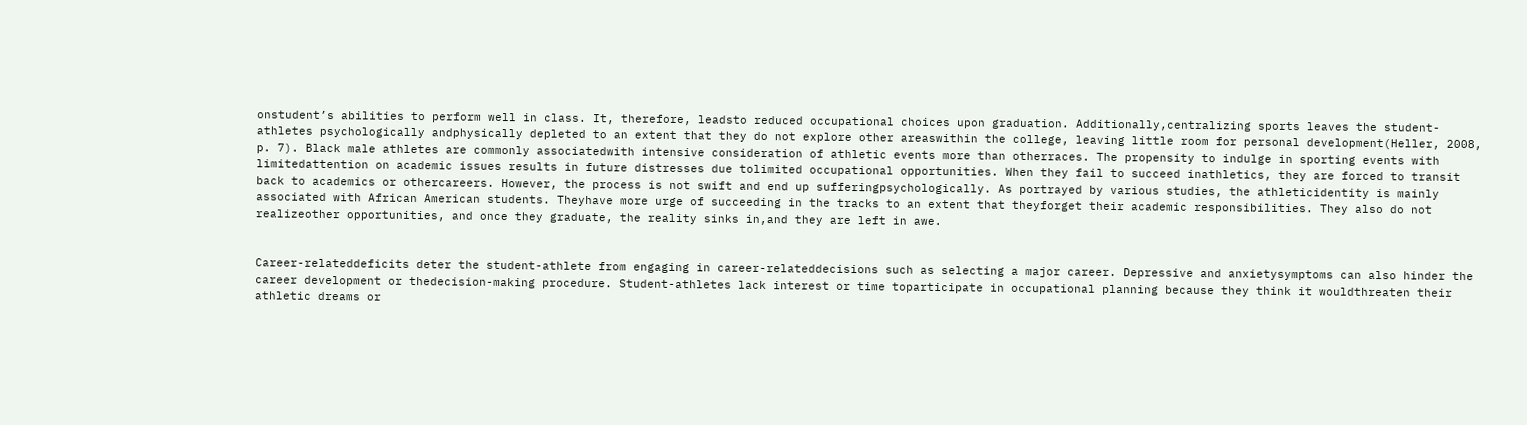onstudent’s abilities to perform well in class. It, therefore, leadsto reduced occupational choices upon graduation. Additionally,centralizing sports leaves the student-athletes psychologically andphysically depleted to an extent that they do not explore other areaswithin the college, leaving little room for personal development(Heller, 2008, p. 7). Black male athletes are commonly associatedwith intensive consideration of athletic events more than otherraces. The propensity to indulge in sporting events with limitedattention on academic issues results in future distresses due tolimited occupational opportunities. When they fail to succeed inathletics, they are forced to transit back to academics or othercareers. However, the process is not swift and end up sufferingpsychologically. As portrayed by various studies, the athleticidentity is mainly associated with African American students. Theyhave more urge of succeeding in the tracks to an extent that theyforget their academic responsibilities. They also do not realizeother opportunities, and once they graduate, the reality sinks in,and they are left in awe.


Career-relateddeficits deter the student-athlete from engaging in career-relateddecisions such as selecting a major career. Depressive and anxietysymptoms can also hinder the career development or thedecision-making procedure. Student-athletes lack interest or time toparticipate in occupational planning because they think it wouldthreaten their athletic dreams or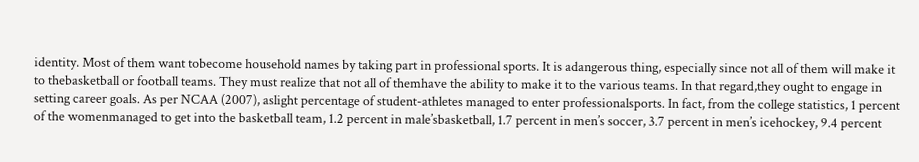identity. Most of them want tobecome household names by taking part in professional sports. It is adangerous thing, especially since not all of them will make it to thebasketball or football teams. They must realize that not all of themhave the ability to make it to the various teams. In that regard,they ought to engage in setting career goals. As per NCAA (2007), aslight percentage of student-athletes managed to enter professionalsports. In fact, from the college statistics, 1 percent of the womenmanaged to get into the basketball team, 1.2 percent in male’sbasketball, 1.7 percent in men’s soccer, 3.7 percent in men’s icehockey, 9.4 percent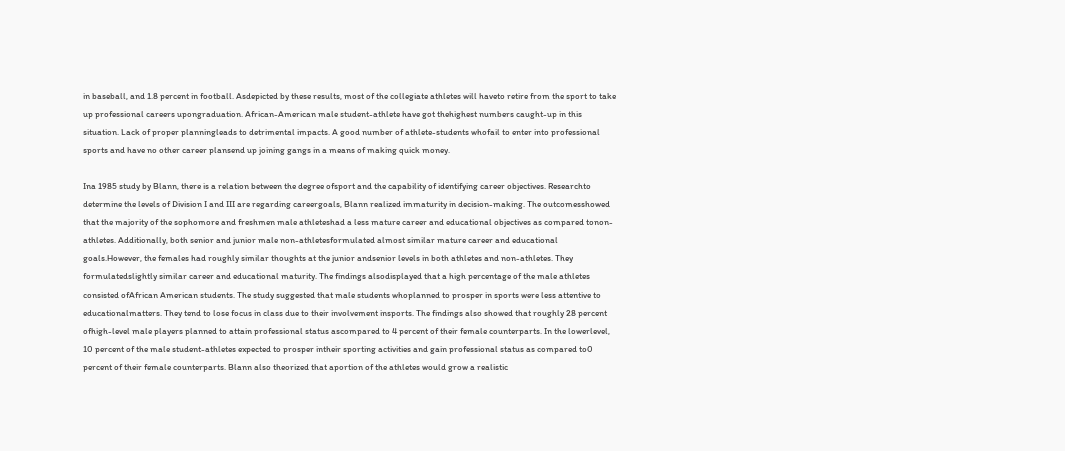in baseball, and 1.8 percent in football. Asdepicted by these results, most of the collegiate athletes will haveto retire from the sport to take up professional careers upongraduation. African-American male student-athlete have got thehighest numbers caught-up in this situation. Lack of proper planningleads to detrimental impacts. A good number of athlete-students whofail to enter into professional sports and have no other career plansend up joining gangs in a means of making quick money.

Ina 1985 study by Blann, there is a relation between the degree ofsport and the capability of identifying career objectives. Researchto determine the levels of Division I and III are regarding careergoals, Blann realized immaturity in decision-making. The outcomesshowed that the majority of the sophomore and freshmen male athleteshad a less mature career and educational objectives as compared tonon-athletes. Additionally, both senior and junior male non-athletesformulated almost similar mature career and educational goals.However, the females had roughly similar thoughts at the junior andsenior levels in both athletes and non-athletes. They formulatedslightly similar career and educational maturity. The findings alsodisplayed that a high percentage of the male athletes consisted ofAfrican American students. The study suggested that male students whoplanned to prosper in sports were less attentive to educationalmatters. They tend to lose focus in class due to their involvement insports. The findings also showed that roughly 28 percent ofhigh-level male players planned to attain professional status ascompared to 4 percent of their female counterparts. In the lowerlevel, 10 percent of the male student-athletes expected to prosper intheir sporting activities and gain professional status as compared to0 percent of their female counterparts. Blann also theorized that aportion of the athletes would grow a realistic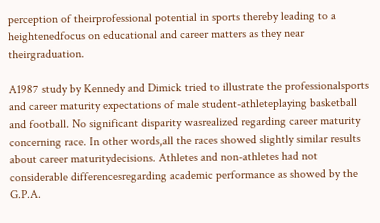perception of theirprofessional potential in sports thereby leading to a heightenedfocus on educational and career matters as they near theirgraduation.

A1987 study by Kennedy and Dimick tried to illustrate the professionalsports and career maturity expectations of male student-athleteplaying basketball and football. No significant disparity wasrealized regarding career maturity concerning race. In other words,all the races showed slightly similar results about career maturitydecisions. Athletes and non-athletes had not considerable differencesregarding academic performance as showed by the G.P.A.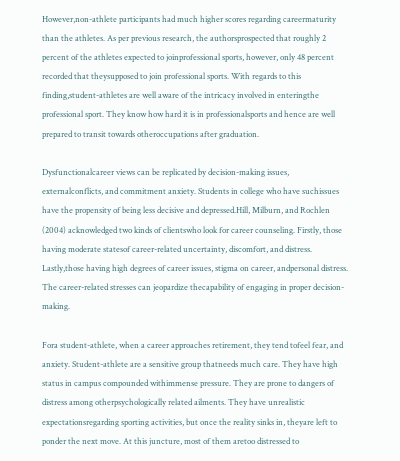However,non-athlete participants had much higher scores regarding careermaturity than the athletes. As per previous research, the authorsprospected that roughly 2 percent of the athletes expected to joinprofessional sports, however, only 48 percent recorded that theysupposed to join professional sports. With regards to this finding,student-athletes are well aware of the intricacy involved in enteringthe professional sport. They know how hard it is in professionalsports and hence are well prepared to transit towards otheroccupations after graduation.

Dysfunctionalcareer views can be replicated by decision-making issues, externalconflicts, and commitment anxiety. Students in college who have suchissues have the propensity of being less decisive and depressed.Hill, Milburn, and Rochlen (2004) acknowledged two kinds of clientswho look for career counseling. Firstly, those having moderate statesof career-related uncertainty, discomfort, and distress. Lastly,those having high degrees of career issues, stigma on career, andpersonal distress. The career-related stresses can jeopardize thecapability of engaging in proper decision-making.

Fora student-athlete, when a career approaches retirement, they tend tofeel fear, and anxiety. Student-athlete are a sensitive group thatneeds much care. They have high status in campus compounded withimmense pressure. They are prone to dangers of distress among otherpsychologically related ailments. They have unrealistic expectationsregarding sporting activities, but once the reality sinks in, theyare left to ponder the next move. At this juncture, most of them aretoo distressed to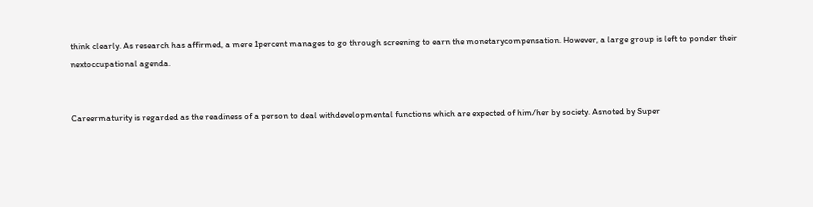think clearly. As research has affirmed, a mere 1percent manages to go through screening to earn the monetarycompensation. However, a large group is left to ponder their nextoccupational agenda.


Careermaturity is regarded as the readiness of a person to deal withdevelopmental functions which are expected of him/her by society. Asnoted by Super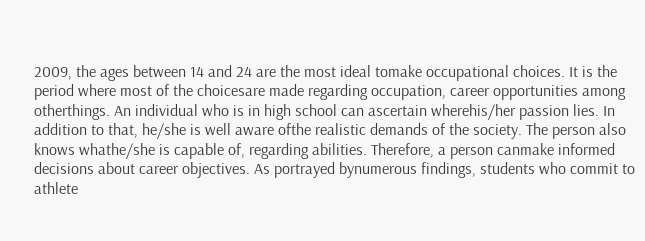2009, the ages between 14 and 24 are the most ideal tomake occupational choices. It is the period where most of the choicesare made regarding occupation, career opportunities among otherthings. An individual who is in high school can ascertain wherehis/her passion lies. In addition to that, he/she is well aware ofthe realistic demands of the society. The person also knows whathe/she is capable of, regarding abilities. Therefore, a person canmake informed decisions about career objectives. As portrayed bynumerous findings, students who commit to athlete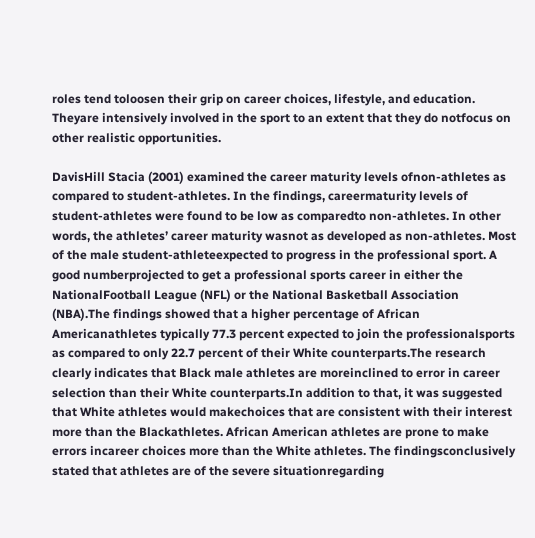roles tend toloosen their grip on career choices, lifestyle, and education. Theyare intensively involved in the sport to an extent that they do notfocus on other realistic opportunities.

DavisHill Stacia (2001) examined the career maturity levels ofnon-athletes as compared to student-athletes. In the findings, careermaturity levels of student-athletes were found to be low as comparedto non-athletes. In other words, the athletes’ career maturity wasnot as developed as non-athletes. Most of the male student-athleteexpected to progress in the professional sport. A good numberprojected to get a professional sports career in either the NationalFootball League (NFL) or the National Basketball Association (NBA).The findings showed that a higher percentage of African Americanathletes typically 77.3 percent expected to join the professionalsports as compared to only 22.7 percent of their White counterparts.The research clearly indicates that Black male athletes are moreinclined to error in career selection than their White counterparts.In addition to that, it was suggested that White athletes would makechoices that are consistent with their interest more than the Blackathletes. African American athletes are prone to make errors incareer choices more than the White athletes. The findingsconclusively stated that athletes are of the severe situationregarding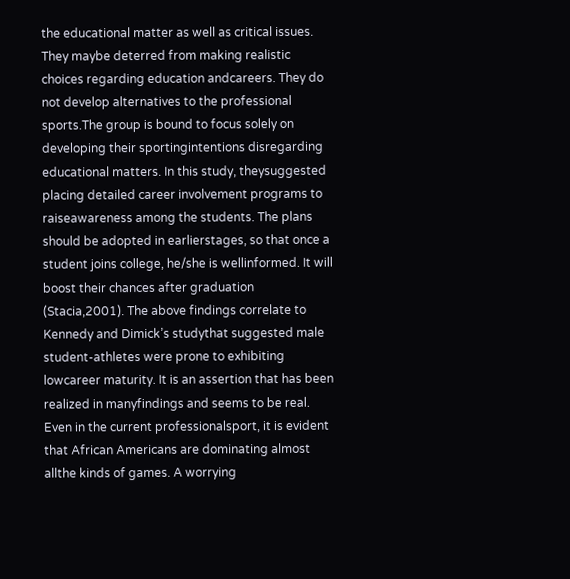the educational matter as well as critical issues. They maybe deterred from making realistic choices regarding education andcareers. They do not develop alternatives to the professional sports.The group is bound to focus solely on developing their sportingintentions disregarding educational matters. In this study, theysuggested placing detailed career involvement programs to raiseawareness among the students. The plans should be adopted in earlierstages, so that once a student joins college, he/she is wellinformed. It will boost their chances after graduation (Stacia,2001). The above findings correlate to Kennedy and Dimick’s studythat suggested male student-athletes were prone to exhibiting lowcareer maturity. It is an assertion that has been realized in manyfindings and seems to be real. Even in the current professionalsport, it is evident that African Americans are dominating almost allthe kinds of games. A worrying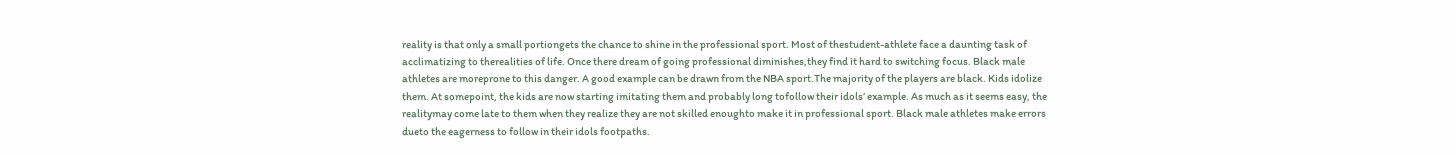reality is that only a small portiongets the chance to shine in the professional sport. Most of thestudent-athlete face a daunting task of acclimatizing to therealities of life. Once there dream of going professional diminishes,they find it hard to switching focus. Black male athletes are moreprone to this danger. A good example can be drawn from the NBA sport.The majority of the players are black. Kids idolize them. At somepoint, the kids are now starting imitating them and probably long tofollow their idols’ example. As much as it seems easy, the realitymay come late to them when they realize they are not skilled enoughto make it in professional sport. Black male athletes make errors dueto the eagerness to follow in their idols footpaths.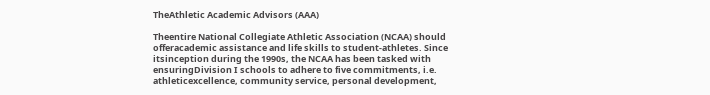TheAthletic Academic Advisors (AAA)

Theentire National Collegiate Athletic Association (NCAA) should offeracademic assistance and life skills to student-athletes. Since itsinception during the 1990s, the NCAA has been tasked with ensuringDivision I schools to adhere to five commitments, i.e. athleticexcellence, community service, personal development,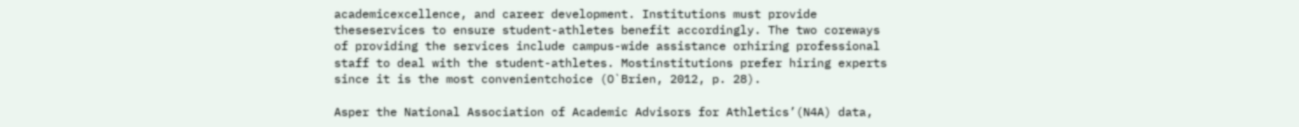academicexcellence, and career development. Institutions must provide theseservices to ensure student-athletes benefit accordingly. The two coreways of providing the services include campus-wide assistance orhiring professional staff to deal with the student-athletes. Mostinstitutions prefer hiring experts since it is the most convenientchoice (O`Brien, 2012, p. 28).

Asper the National Association of Academic Advisors for Athletics’(N4A) data,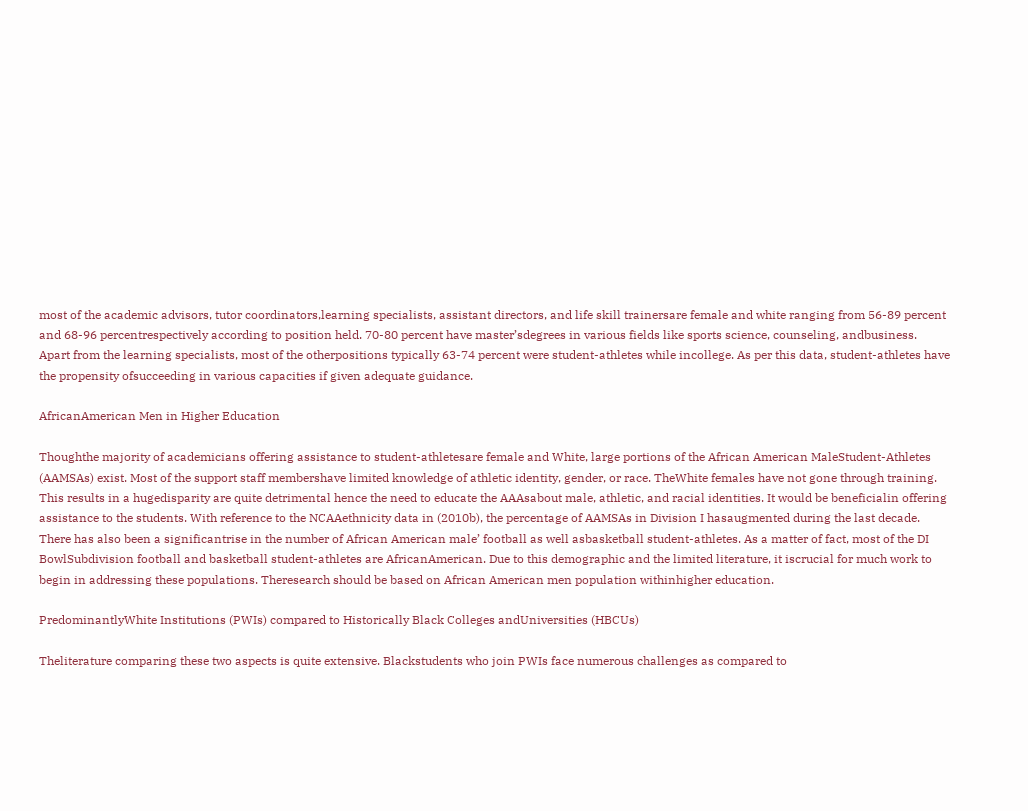most of the academic advisors, tutor coordinators,learning specialists, assistant directors, and life skill trainersare female and white ranging from 56-89 percent and 68-96 percentrespectively according to position held. 70-80 percent have master’sdegrees in various fields like sports science, counseling, andbusiness. Apart from the learning specialists, most of the otherpositions typically 63-74 percent were student-athletes while incollege. As per this data, student-athletes have the propensity ofsucceeding in various capacities if given adequate guidance.

AfricanAmerican Men in Higher Education

Thoughthe majority of academicians offering assistance to student-athletesare female and White, large portions of the African American MaleStudent-Athletes (AAMSAs) exist. Most of the support staff membershave limited knowledge of athletic identity, gender, or race. TheWhite females have not gone through training. This results in a hugedisparity are quite detrimental hence the need to educate the AAAsabout male, athletic, and racial identities. It would be beneficialin offering assistance to the students. With reference to the NCAAethnicity data in (2010b), the percentage of AAMSAs in Division I hasaugmented during the last decade. There has also been a significantrise in the number of African American male’ football as well asbasketball student-athletes. As a matter of fact, most of the DI BowlSubdivision football and basketball student-athletes are AfricanAmerican. Due to this demographic and the limited literature, it iscrucial for much work to begin in addressing these populations. Theresearch should be based on African American men population withinhigher education.

PredominantlyWhite Institutions (PWIs) compared to Historically Black Colleges andUniversities (HBCUs)

Theliterature comparing these two aspects is quite extensive. Blackstudents who join PWIs face numerous challenges as compared to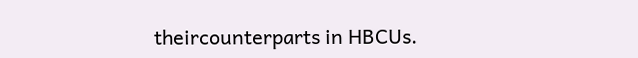theircounterparts in HBCUs.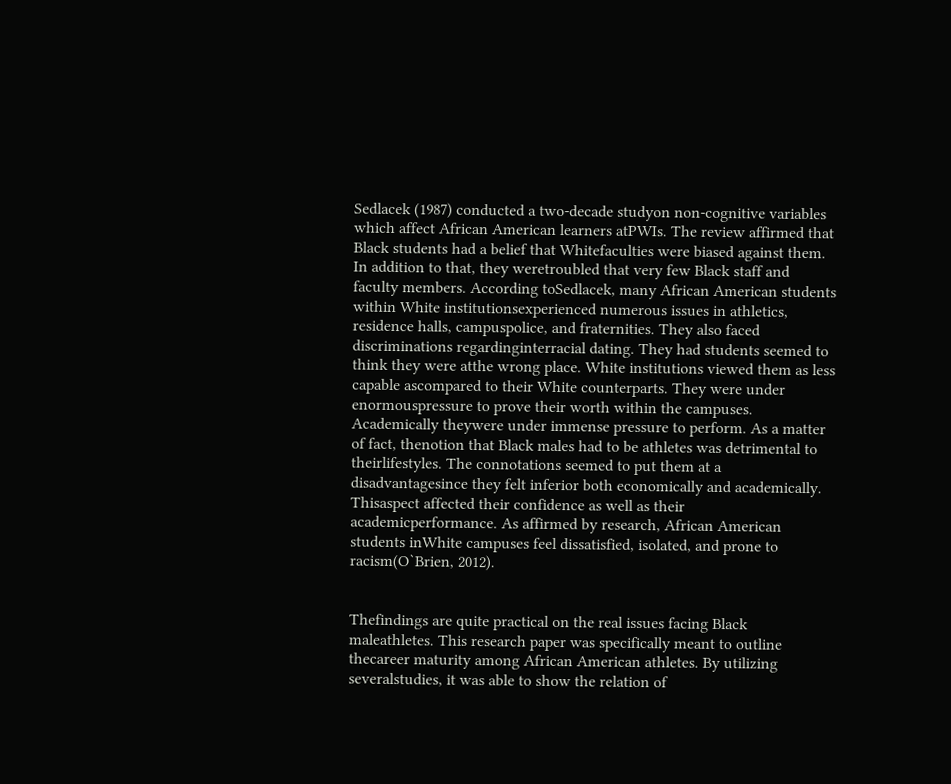Sedlacek (1987) conducted a two-decade studyon non-cognitive variables which affect African American learners atPWIs. The review affirmed that Black students had a belief that Whitefaculties were biased against them. In addition to that, they weretroubled that very few Black staff and faculty members. According toSedlacek, many African American students within White institutionsexperienced numerous issues in athletics, residence halls, campuspolice, and fraternities. They also faced discriminations regardinginterracial dating. They had students seemed to think they were atthe wrong place. White institutions viewed them as less capable ascompared to their White counterparts. They were under enormouspressure to prove their worth within the campuses. Academically theywere under immense pressure to perform. As a matter of fact, thenotion that Black males had to be athletes was detrimental to theirlifestyles. The connotations seemed to put them at a disadvantagesince they felt inferior both economically and academically. Thisaspect affected their confidence as well as their academicperformance. As affirmed by research, African American students inWhite campuses feel dissatisfied, isolated, and prone to racism(O`Brien, 2012).


Thefindings are quite practical on the real issues facing Black maleathletes. This research paper was specifically meant to outline thecareer maturity among African American athletes. By utilizing severalstudies, it was able to show the relation of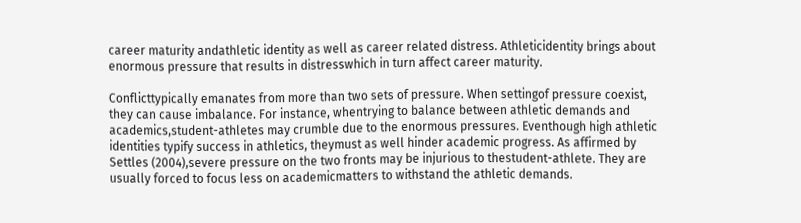career maturity andathletic identity as well as career related distress. Athleticidentity brings about enormous pressure that results in distresswhich in turn affect career maturity.

Conflicttypically emanates from more than two sets of pressure. When settingof pressure coexist, they can cause imbalance. For instance, whentrying to balance between athletic demands and academics,student-athletes may crumble due to the enormous pressures. Eventhough high athletic identities typify success in athletics, theymust as well hinder academic progress. As affirmed by Settles (2004),severe pressure on the two fronts may be injurious to thestudent-athlete. They are usually forced to focus less on academicmatters to withstand the athletic demands.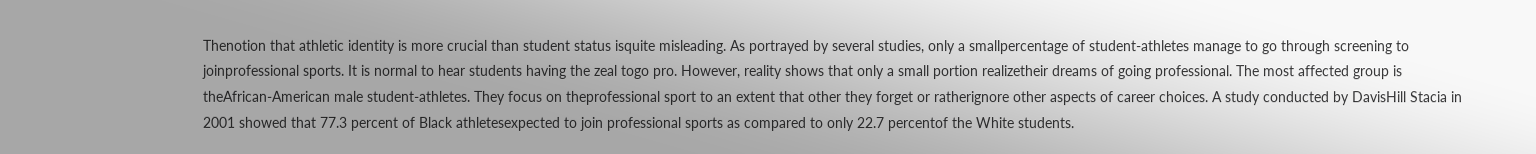Thenotion that athletic identity is more crucial than student status isquite misleading. As portrayed by several studies, only a smallpercentage of student-athletes manage to go through screening to joinprofessional sports. It is normal to hear students having the zeal togo pro. However, reality shows that only a small portion realizetheir dreams of going professional. The most affected group is theAfrican-American male student-athletes. They focus on theprofessional sport to an extent that other they forget or ratherignore other aspects of career choices. A study conducted by DavisHill Stacia in 2001 showed that 77.3 percent of Black athletesexpected to join professional sports as compared to only 22.7 percentof the White students.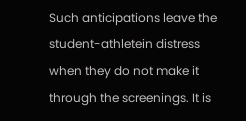Such anticipations leave the student-athletein distress when they do not make it through the screenings. It is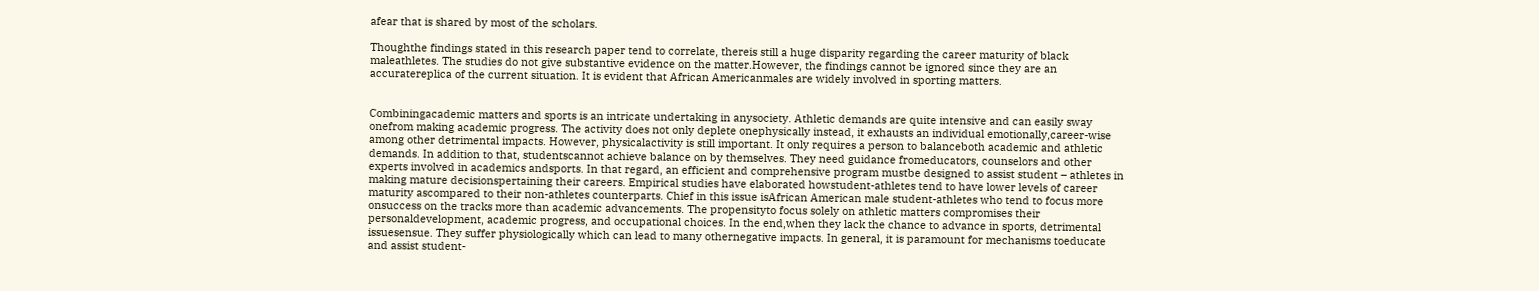afear that is shared by most of the scholars.

Thoughthe findings stated in this research paper tend to correlate, thereis still a huge disparity regarding the career maturity of black maleathletes. The studies do not give substantive evidence on the matter.However, the findings cannot be ignored since they are an accuratereplica of the current situation. It is evident that African Americanmales are widely involved in sporting matters.


Combiningacademic matters and sports is an intricate undertaking in anysociety. Athletic demands are quite intensive and can easily sway onefrom making academic progress. The activity does not only deplete onephysically instead, it exhausts an individual emotionally,career-wise among other detrimental impacts. However, physicalactivity is still important. It only requires a person to balanceboth academic and athletic demands. In addition to that, studentscannot achieve balance on by themselves. They need guidance fromeducators, counselors and other experts involved in academics andsports. In that regard, an efficient and comprehensive program mustbe designed to assist student – athletes in making mature decisionspertaining their careers. Empirical studies have elaborated howstudent-athletes tend to have lower levels of career maturity ascompared to their non-athletes counterparts. Chief in this issue isAfrican American male student-athletes who tend to focus more onsuccess on the tracks more than academic advancements. The propensityto focus solely on athletic matters compromises their personaldevelopment, academic progress, and occupational choices. In the end,when they lack the chance to advance in sports, detrimental issuesensue. They suffer physiologically which can lead to many othernegative impacts. In general, it is paramount for mechanisms toeducate and assist student-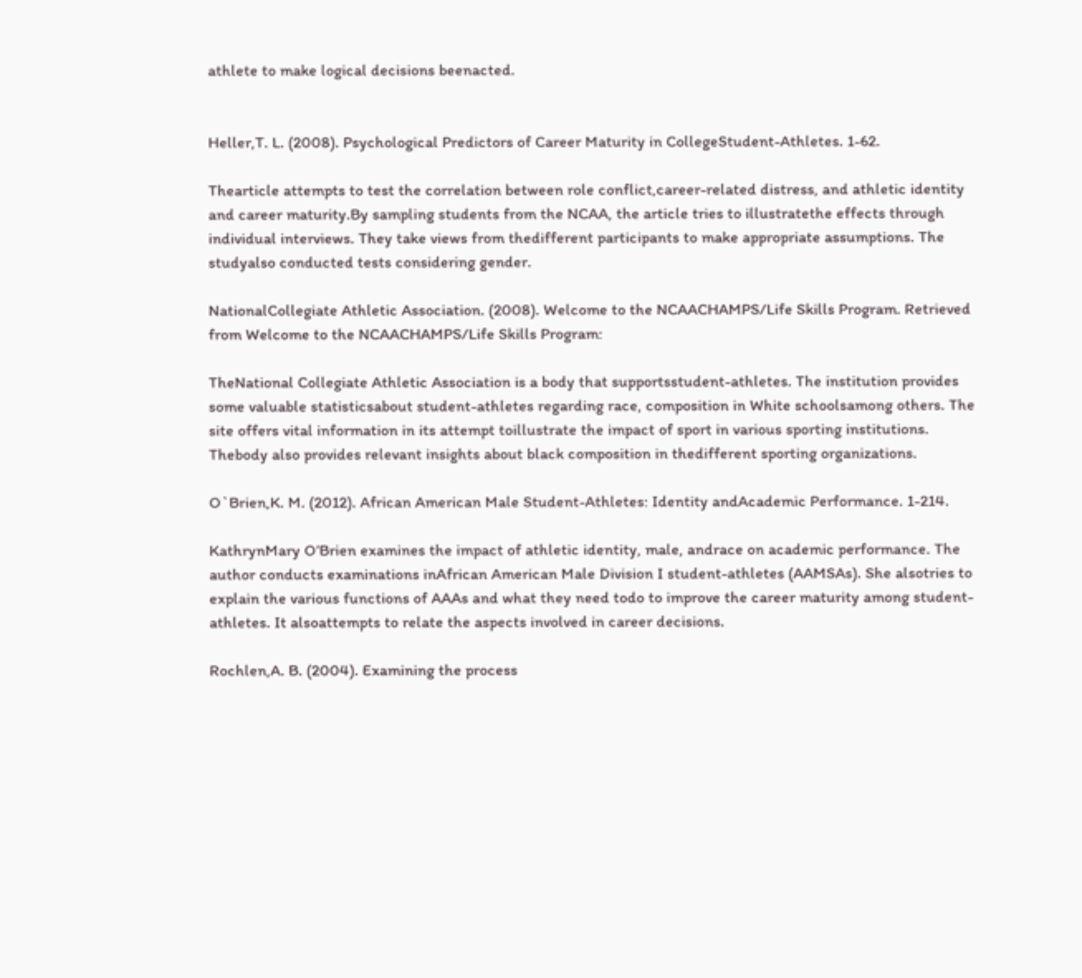athlete to make logical decisions beenacted.


Heller,T. L. (2008). Psychological Predictors of Career Maturity in CollegeStudent-Athletes. 1-62.

Thearticle attempts to test the correlation between role conflict,career-related distress, and athletic identity and career maturity.By sampling students from the NCAA, the article tries to illustratethe effects through individual interviews. They take views from thedifferent participants to make appropriate assumptions. The studyalso conducted tests considering gender.

NationalCollegiate Athletic Association. (2008). Welcome to the NCAACHAMPS/Life Skills Program. Retrieved from Welcome to the NCAACHAMPS/Life Skills Program:

TheNational Collegiate Athletic Association is a body that supportsstudent-athletes. The institution provides some valuable statisticsabout student-athletes regarding race, composition in White schoolsamong others. The site offers vital information in its attempt toillustrate the impact of sport in various sporting institutions. Thebody also provides relevant insights about black composition in thedifferent sporting organizations.

O`Brien,K. M. (2012). African American Male Student-Athletes: Identity andAcademic Performance. 1-214.

KathrynMary O’Brien examines the impact of athletic identity, male, andrace on academic performance. The author conducts examinations inAfrican American Male Division I student-athletes (AAMSAs). She alsotries to explain the various functions of AAAs and what they need todo to improve the career maturity among student-athletes. It alsoattempts to relate the aspects involved in career decisions.

Rochlen,A. B. (2004). Examining the process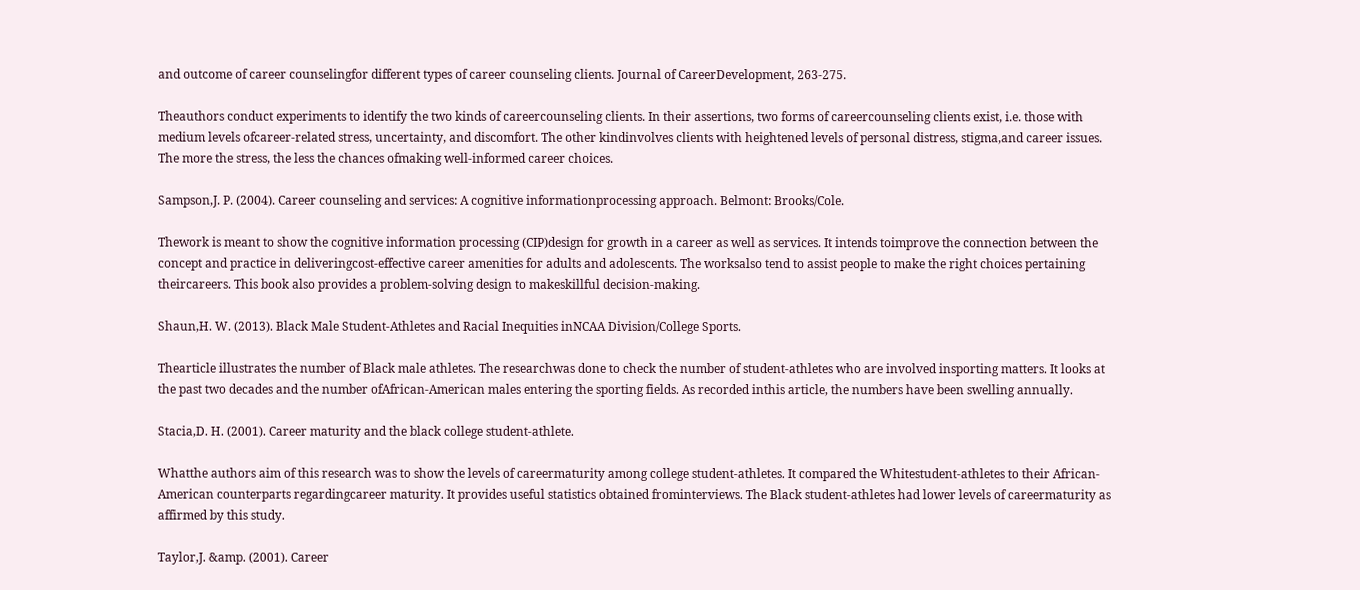and outcome of career counselingfor different types of career counseling clients. Journal of CareerDevelopment, 263-275.

Theauthors conduct experiments to identify the two kinds of careercounseling clients. In their assertions, two forms of careercounseling clients exist, i.e. those with medium levels ofcareer-related stress, uncertainty, and discomfort. The other kindinvolves clients with heightened levels of personal distress, stigma,and career issues. The more the stress, the less the chances ofmaking well-informed career choices.

Sampson,J. P. (2004). Career counseling and services: A cognitive informationprocessing approach. Belmont: Brooks/Cole.

Thework is meant to show the cognitive information processing (CIP)design for growth in a career as well as services. It intends toimprove the connection between the concept and practice in deliveringcost-effective career amenities for adults and adolescents. The worksalso tend to assist people to make the right choices pertaining theircareers. This book also provides a problem-solving design to makeskillful decision-making.

Shaun,H. W. (2013). Black Male Student-Athletes and Racial Inequities inNCAA Division/College Sports.

Thearticle illustrates the number of Black male athletes. The researchwas done to check the number of student-athletes who are involved insporting matters. It looks at the past two decades and the number ofAfrican-American males entering the sporting fields. As recorded inthis article, the numbers have been swelling annually.

Stacia,D. H. (2001). Career maturity and the black college student-athlete.

Whatthe authors aim of this research was to show the levels of careermaturity among college student-athletes. It compared the Whitestudent-athletes to their African-American counterparts regardingcareer maturity. It provides useful statistics obtained frominterviews. The Black student-athletes had lower levels of careermaturity as affirmed by this study.

Taylor,J. &amp. (2001). Career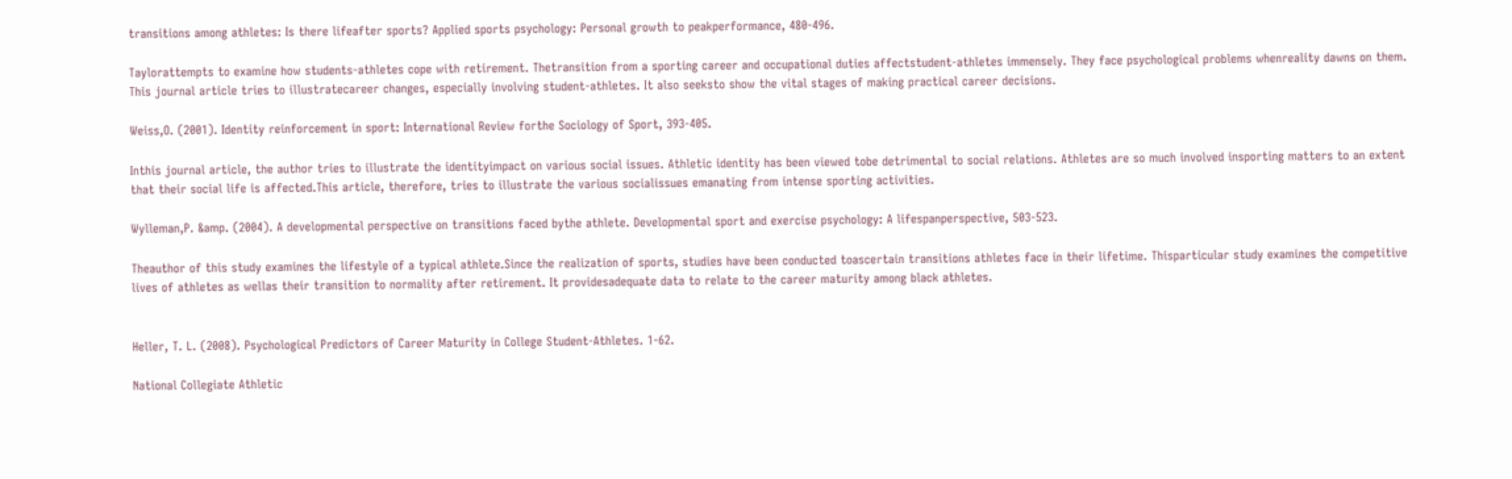transitions among athletes: Is there lifeafter sports? Applied sports psychology: Personal growth to peakperformance, 480-496.

Taylorattempts to examine how students-athletes cope with retirement. Thetransition from a sporting career and occupational duties affectstudent-athletes immensely. They face psychological problems whenreality dawns on them. This journal article tries to illustratecareer changes, especially involving student-athletes. It also seeksto show the vital stages of making practical career decisions.

Weiss,O. (2001). Identity reinforcement in sport: International Review forthe Sociology of Sport, 393-405.

Inthis journal article, the author tries to illustrate the identityimpact on various social issues. Athletic identity has been viewed tobe detrimental to social relations. Athletes are so much involved insporting matters to an extent that their social life is affected.This article, therefore, tries to illustrate the various socialissues emanating from intense sporting activities.

Wylleman,P. &amp. (2004). A developmental perspective on transitions faced bythe athlete. Developmental sport and exercise psychology: A lifespanperspective, 503-523.

Theauthor of this study examines the lifestyle of a typical athlete.Since the realization of sports, studies have been conducted toascertain transitions athletes face in their lifetime. Thisparticular study examines the competitive lives of athletes as wellas their transition to normality after retirement. It providesadequate data to relate to the career maturity among black athletes.


Heller, T. L. (2008). Psychological Predictors of Career Maturity in College Student-Athletes. 1-62.

National Collegiate Athletic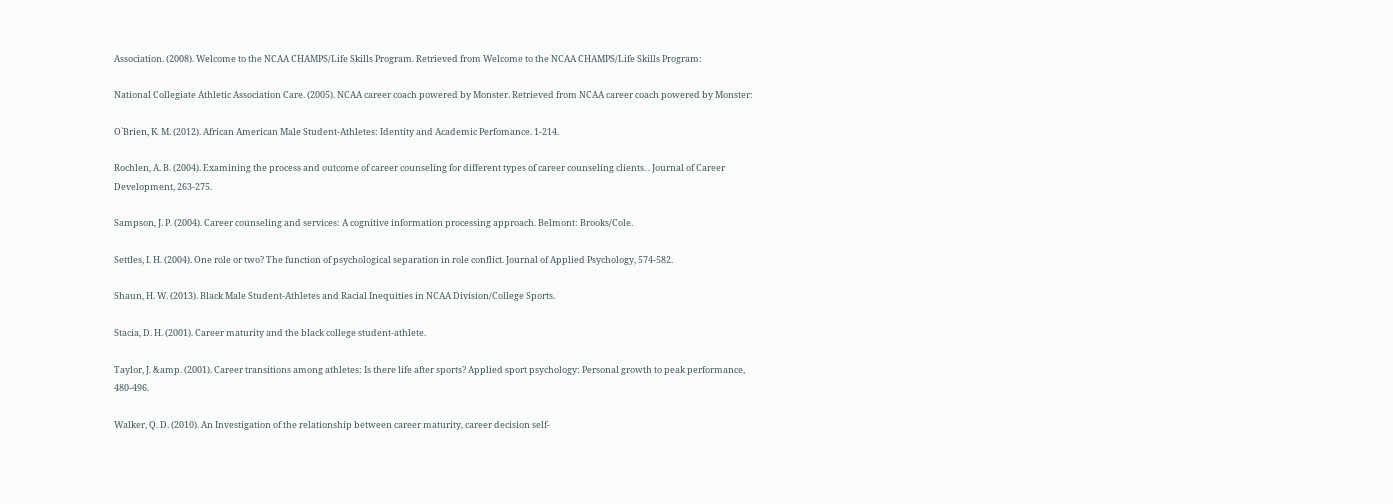Association. (2008). Welcome to the NCAA CHAMPS/Life Skills Program. Retrieved from Welcome to the NCAA CHAMPS/Life Skills Program:

National Collegiate Athletic Association Care. (2005). NCAA career coach powered by Monster. Retrieved from NCAA career coach powered by Monster:

O`Brien, K. M. (2012). African American Male Student-Athletes: Identity and Academic Perfomance. 1-214.

Rochlen, A. B. (2004). Examining the process and outcome of career counseling for different types of career counseling clients. . Journal of Career Development, 263-275.

Sampson, J. P. (2004). Career counseling and services: A cognitive information processing approach. Belmont: Brooks/Cole.

Settles, I. H. (2004). One role or two? The function of psychological separation in role conflict. Journal of Applied Psychology, 574-582.

Shaun, H. W. (2013). Black Male Student-Athletes and Racial Inequities in NCAA Division/College Sports.

Stacia, D. H. (2001). Career maturity and the black college student-athlete.

Taylor, J. &amp. (2001). Career transitions among athletes: Is there life after sports? Applied sport psychology: Personal growth to peak performance, 480-496.

Walker, Q. D. (2010). An Investigation of the relationship between career maturity, career decision self-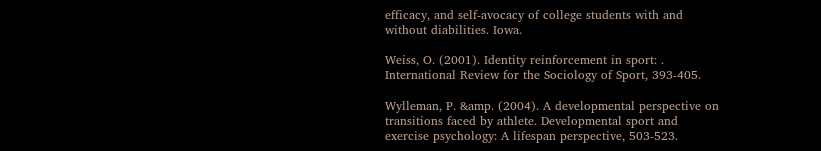efficacy, and self-avocacy of college students with and without diabilities. Iowa.

Weiss, O. (2001). Identity reinforcement in sport: . International Review for the Sociology of Sport, 393-405.

Wylleman, P. &amp. (2004). A developmental perspective on transitions faced by athlete. Developmental sport and exercise psychology: A lifespan perspective, 503-523.